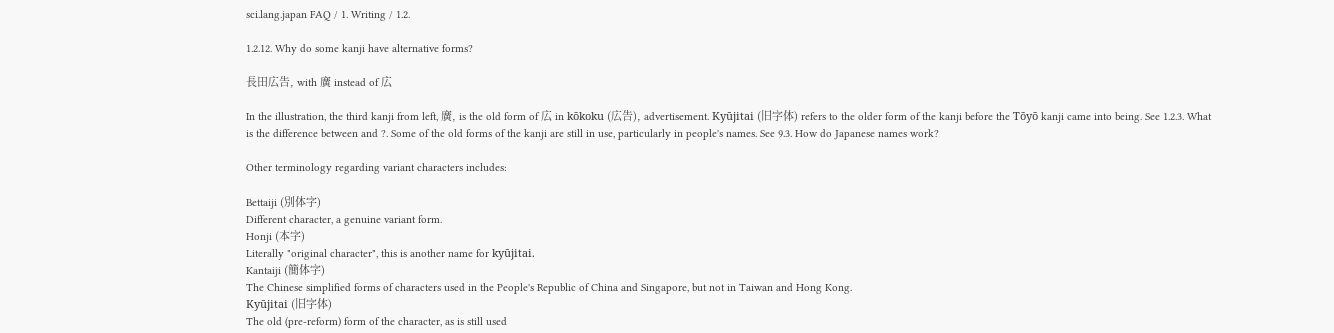sci.lang.japan FAQ / 1. Writing / 1.2.

1.2.12. Why do some kanji have alternative forms?

長田広告, with 廣 instead of 広

In the illustration, the third kanji from left, 廣, is the old form of 広 in kōkoku (広告), advertisement. Kyūjitai (旧字体) refers to the older form of the kanji before the Tōyō kanji came into being. See 1.2.3. What is the difference between and ?. Some of the old forms of the kanji are still in use, particularly in people's names. See 9.3. How do Japanese names work?

Other terminology regarding variant characters includes:

Bettaiji (別体字)
Different character, a genuine variant form.
Honji (本字)
Literally "original character", this is another name for kyūjitai.
Kantaiji (簡体字)
The Chinese simplified forms of characters used in the People's Republic of China and Singapore, but not in Taiwan and Hong Kong.
Kyūjitai (旧字体)
The old (pre-reform) form of the character, as is still used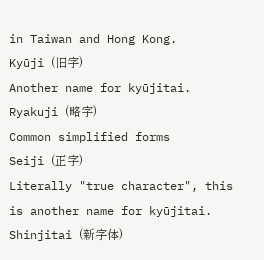in Taiwan and Hong Kong.
Kyūji (旧字)
Another name for kyūjitai.
Ryakuji (略字)
Common simplified forms
Seiji (正字)
Literally "true character", this is another name for kyūjitai.
Shinjitai (新字体)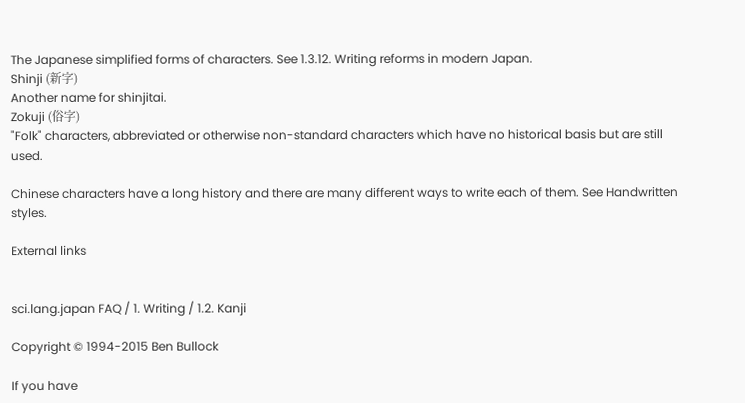The Japanese simplified forms of characters. See 1.3.12. Writing reforms in modern Japan.
Shinji (新字)
Another name for shinjitai.
Zokuji (俗字)
"Folk" characters, abbreviated or otherwise non-standard characters which have no historical basis but are still used.

Chinese characters have a long history and there are many different ways to write each of them. See Handwritten styles.

External links


sci.lang.japan FAQ / 1. Writing / 1.2. Kanji

Copyright © 1994-2015 Ben Bullock

If you have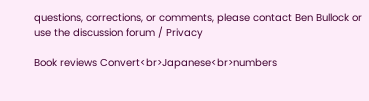questions, corrections, or comments, please contact Ben Bullock or use the discussion forum / Privacy

Book reviews Convert<br>Japanese<br>numbers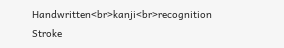Handwritten<br>kanji<br>recognition Stroke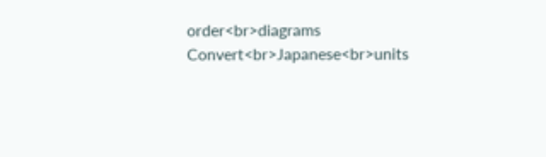order<br>diagrams Convert<br>Japanese<br>units